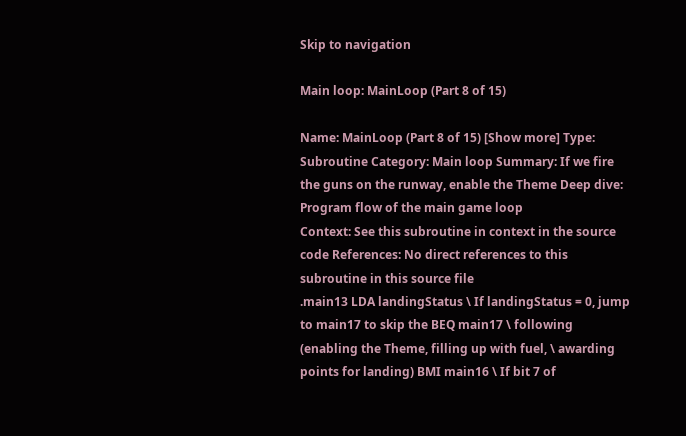Skip to navigation

Main loop: MainLoop (Part 8 of 15)

Name: MainLoop (Part 8 of 15) [Show more] Type: Subroutine Category: Main loop Summary: If we fire the guns on the runway, enable the Theme Deep dive: Program flow of the main game loop
Context: See this subroutine in context in the source code References: No direct references to this subroutine in this source file
.main13 LDA landingStatus \ If landingStatus = 0, jump to main17 to skip the BEQ main17 \ following (enabling the Theme, filling up with fuel, \ awarding points for landing) BMI main16 \ If bit 7 of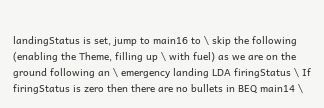landingStatus is set, jump to main16 to \ skip the following (enabling the Theme, filling up \ with fuel) as we are on the ground following an \ emergency landing LDA firingStatus \ If firingStatus is zero then there are no bullets in BEQ main14 \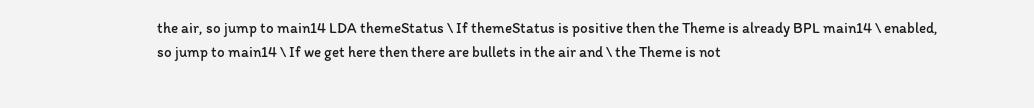the air, so jump to main14 LDA themeStatus \ If themeStatus is positive then the Theme is already BPL main14 \ enabled, so jump to main14 \ If we get here then there are bullets in the air and \ the Theme is not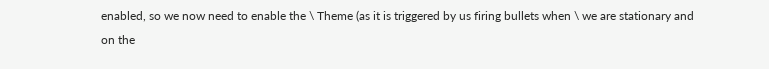enabled, so we now need to enable the \ Theme (as it is triggered by us firing bullets when \ we are stationary and on the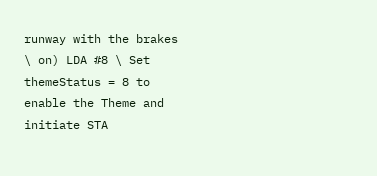runway with the brakes \ on) LDA #8 \ Set themeStatus = 8 to enable the Theme and initiate STA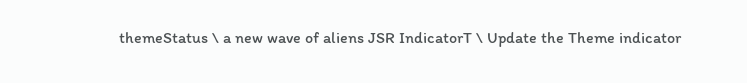themeStatus \ a new wave of aliens JSR IndicatorT \ Update the Theme indicator